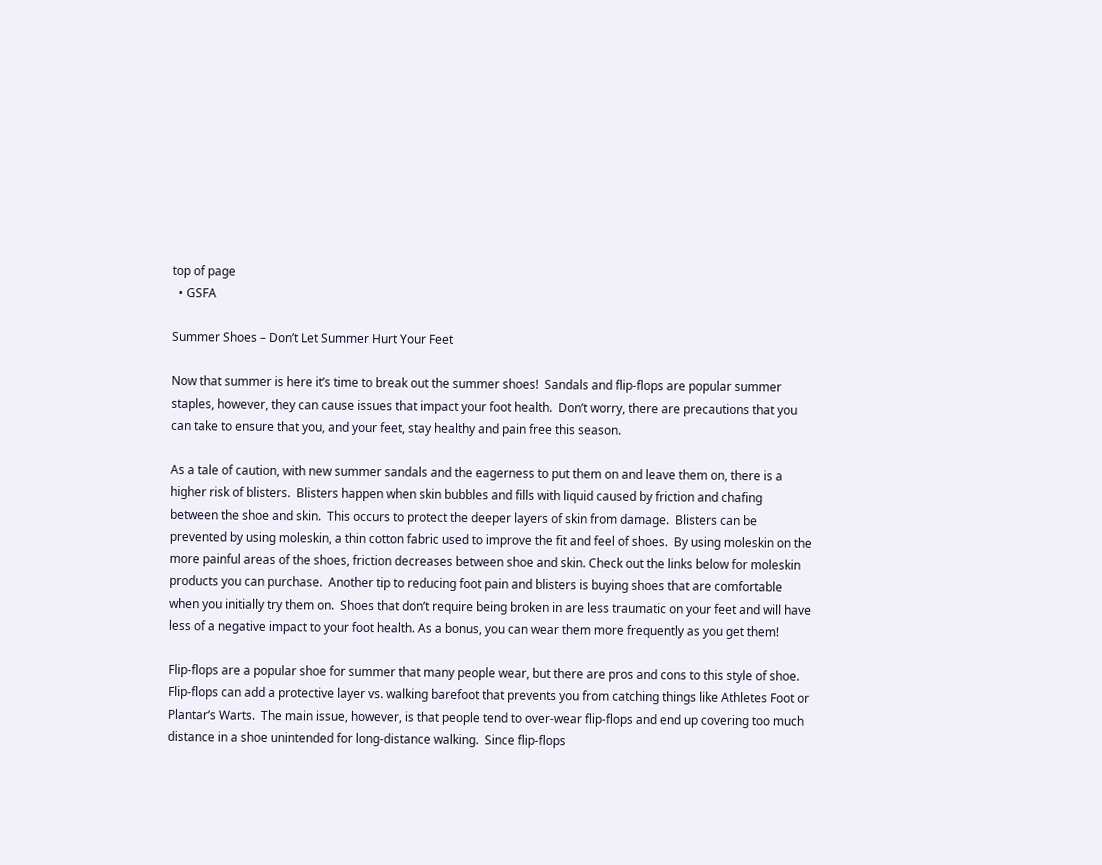top of page
  • GSFA

Summer Shoes – Don’t Let Summer Hurt Your Feet

Now that summer is here it’s time to break out the summer shoes!  Sandals and flip-flops are popular summer staples, however, they can cause issues that impact your foot health.  Don’t worry, there are precautions that you can take to ensure that you, and your feet, stay healthy and pain free this season.

As a tale of caution, with new summer sandals and the eagerness to put them on and leave them on, there is a higher risk of blisters.  Blisters happen when skin bubbles and fills with liquid caused by friction and chafing between the shoe and skin.  This occurs to protect the deeper layers of skin from damage.  Blisters can be prevented by using moleskin, a thin cotton fabric used to improve the fit and feel of shoes.  By using moleskin on the more painful areas of the shoes, friction decreases between shoe and skin. Check out the links below for moleskin products you can purchase.  Another tip to reducing foot pain and blisters is buying shoes that are comfortable when you initially try them on.  Shoes that don’t require being broken in are less traumatic on your feet and will have less of a negative impact to your foot health. As a bonus, you can wear them more frequently as you get them!

Flip-flops are a popular shoe for summer that many people wear, but there are pros and cons to this style of shoe.  Flip-flops can add a protective layer vs. walking barefoot that prevents you from catching things like Athletes Foot or Plantar’s Warts.  The main issue, however, is that people tend to over-wear flip-flops and end up covering too much distance in a shoe unintended for long-distance walking.  Since flip-flops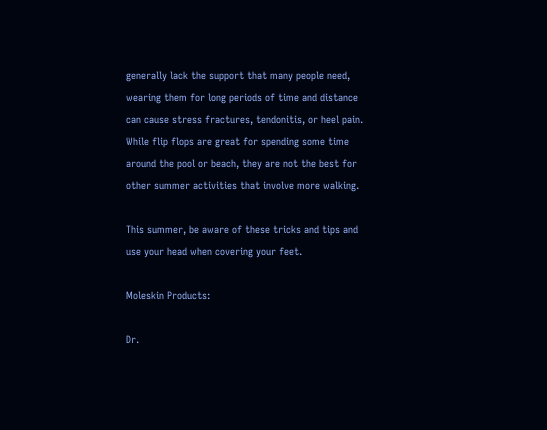generally lack the support that many people need, wearing them for long periods of time and distance can cause stress fractures, tendonitis, or heel pain.  While flip flops are great for spending some time around the pool or beach, they are not the best for other summer activities that involve more walking.

This summer, be aware of these tricks and tips and use your head when covering your feet.

Moleskin Products:

Dr.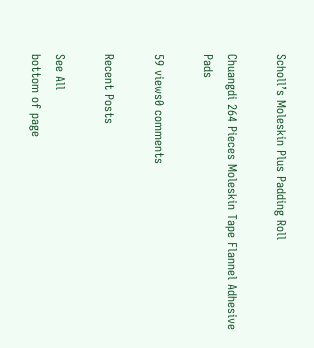Scholl’s Moleskin Plus Padding Roll

Chuangdi 264 Pieces Moleskin Tape Flannel Adhesive Pads

59 views0 comments

Recent Posts

See All
bottom of page